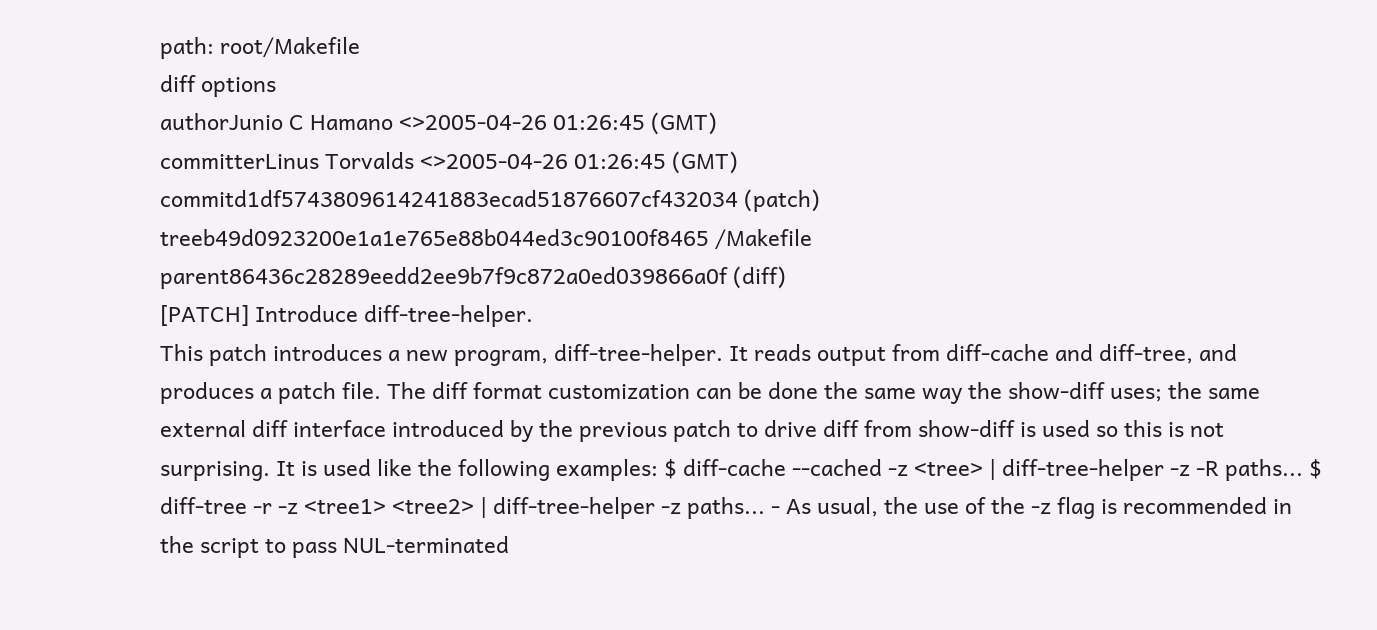path: root/Makefile
diff options
authorJunio C Hamano <>2005-04-26 01:26:45 (GMT)
committerLinus Torvalds <>2005-04-26 01:26:45 (GMT)
commitd1df5743809614241883ecad51876607cf432034 (patch)
treeb49d0923200e1a1e765e88b044ed3c90100f8465 /Makefile
parent86436c28289eedd2ee9b7f9c872a0ed039866a0f (diff)
[PATCH] Introduce diff-tree-helper.
This patch introduces a new program, diff-tree-helper. It reads output from diff-cache and diff-tree, and produces a patch file. The diff format customization can be done the same way the show-diff uses; the same external diff interface introduced by the previous patch to drive diff from show-diff is used so this is not surprising. It is used like the following examples: $ diff-cache --cached -z <tree> | diff-tree-helper -z -R paths... $ diff-tree -r -z <tree1> <tree2> | diff-tree-helper -z paths... - As usual, the use of the -z flag is recommended in the script to pass NUL-terminated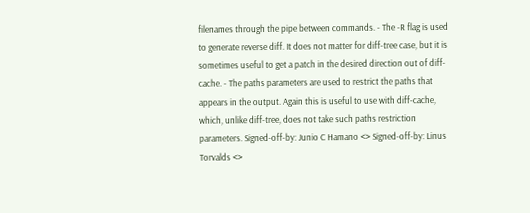filenames through the pipe between commands. - The -R flag is used to generate reverse diff. It does not matter for diff-tree case, but it is sometimes useful to get a patch in the desired direction out of diff-cache. - The paths parameters are used to restrict the paths that appears in the output. Again this is useful to use with diff-cache, which, unlike diff-tree, does not take such paths restriction parameters. Signed-off-by: Junio C Hamano <> Signed-off-by: Linus Torvalds <>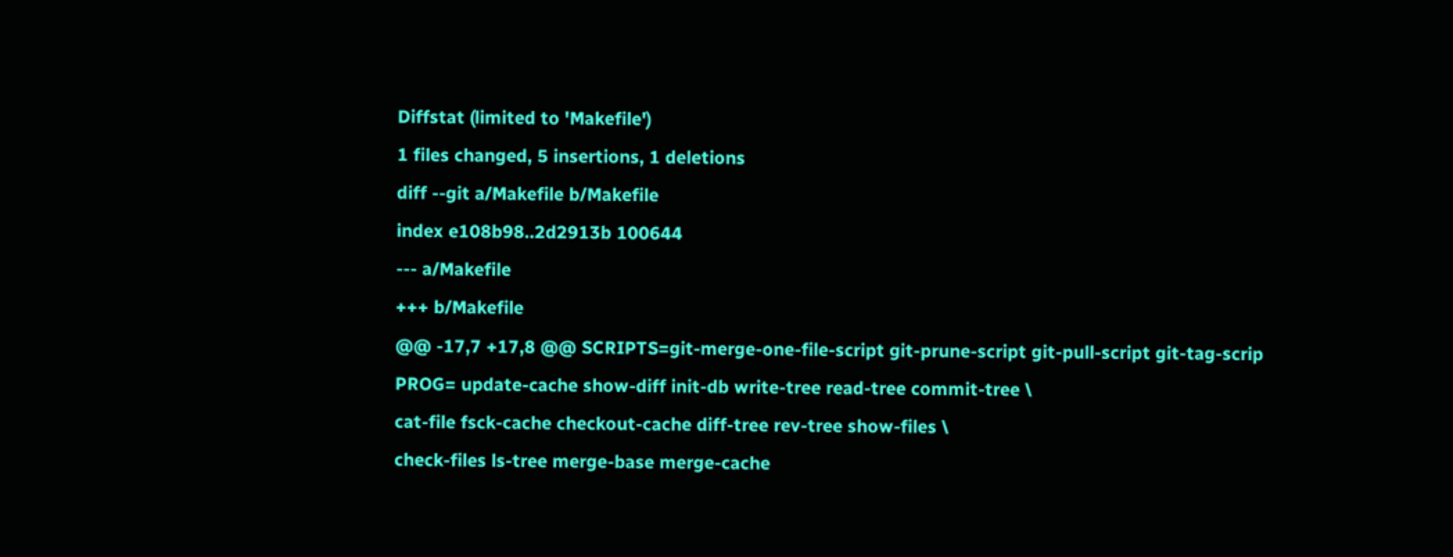Diffstat (limited to 'Makefile')
1 files changed, 5 insertions, 1 deletions
diff --git a/Makefile b/Makefile
index e108b98..2d2913b 100644
--- a/Makefile
+++ b/Makefile
@@ -17,7 +17,8 @@ SCRIPTS=git-merge-one-file-script git-prune-script git-pull-script git-tag-scrip
PROG= update-cache show-diff init-db write-tree read-tree commit-tree \
cat-file fsck-cache checkout-cache diff-tree rev-tree show-files \
check-files ls-tree merge-base merge-cache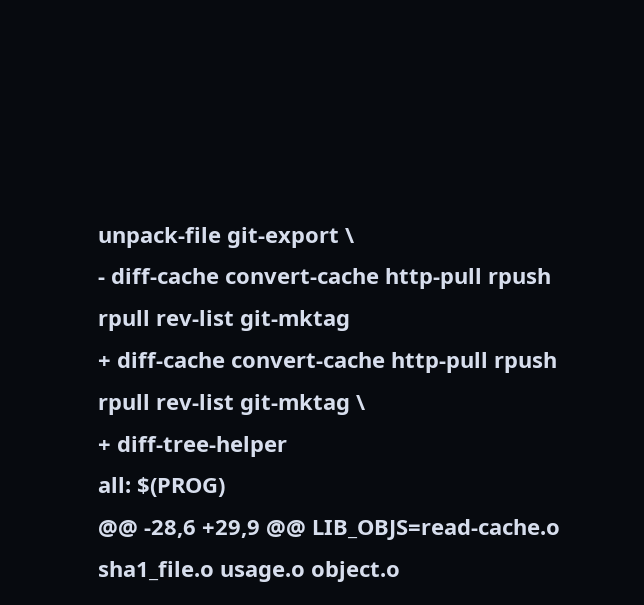unpack-file git-export \
- diff-cache convert-cache http-pull rpush rpull rev-list git-mktag
+ diff-cache convert-cache http-pull rpush rpull rev-list git-mktag \
+ diff-tree-helper
all: $(PROG)
@@ -28,6 +29,9 @@ LIB_OBJS=read-cache.o sha1_file.o usage.o object.o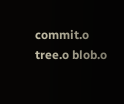commit.o tree.o blob.o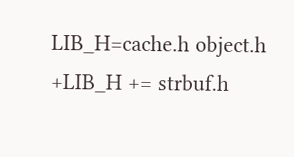LIB_H=cache.h object.h
+LIB_H += strbuf.h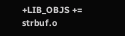+LIB_OBJS += strbuf.o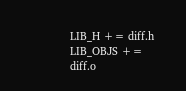LIB_H += diff.h
LIB_OBJS += diff.o